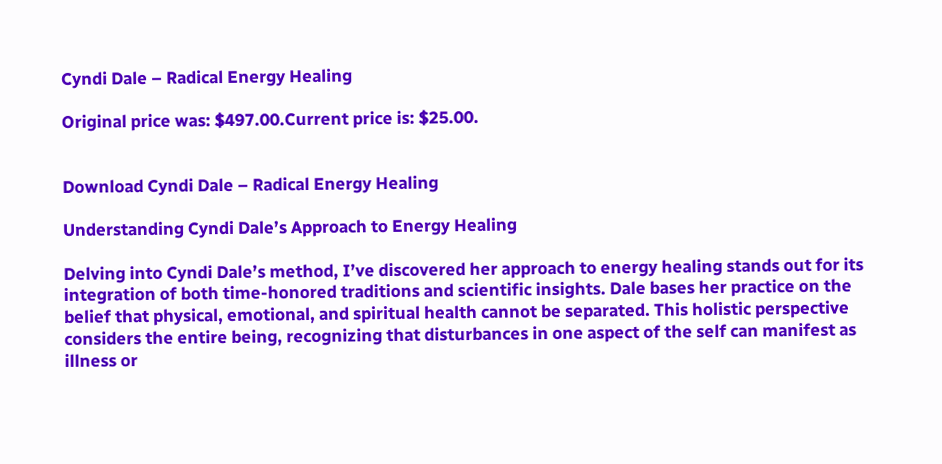Cyndi Dale – Radical Energy Healing

Original price was: $497.00.Current price is: $25.00.


Download Cyndi Dale – Radical Energy Healing

Understanding Cyndi Dale’s Approach to Energy Healing

Delving into Cyndi Dale’s method, I’ve discovered her approach to energy healing stands out for its integration of both time-honored traditions and scientific insights. Dale bases her practice on the belief that physical, emotional, and spiritual health cannot be separated. This holistic perspective considers the entire being, recognizing that disturbances in one aspect of the self can manifest as illness or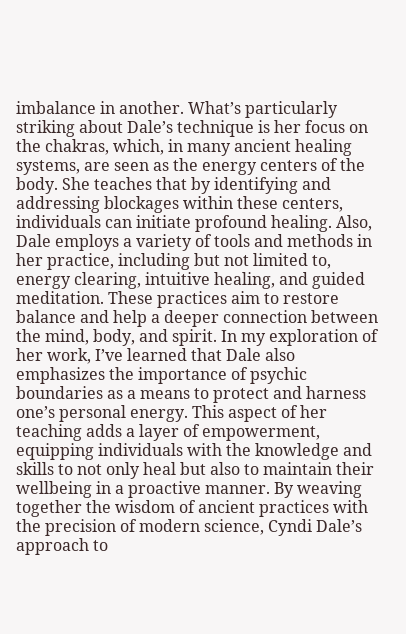imbalance in another. What’s particularly striking about Dale’s technique is her focus on the chakras, which, in many ancient healing systems, are seen as the energy centers of the body. She teaches that by identifying and addressing blockages within these centers, individuals can initiate profound healing. Also, Dale employs a variety of tools and methods in her practice, including but not limited to, energy clearing, intuitive healing, and guided meditation. These practices aim to restore balance and help a deeper connection between the mind, body, and spirit. In my exploration of her work, I’ve learned that Dale also emphasizes the importance of psychic boundaries as a means to protect and harness one’s personal energy. This aspect of her teaching adds a layer of empowerment, equipping individuals with the knowledge and skills to not only heal but also to maintain their wellbeing in a proactive manner. By weaving together the wisdom of ancient practices with the precision of modern science, Cyndi Dale’s approach to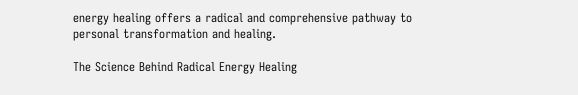energy healing offers a radical and comprehensive pathway to personal transformation and healing.

The Science Behind Radical Energy Healing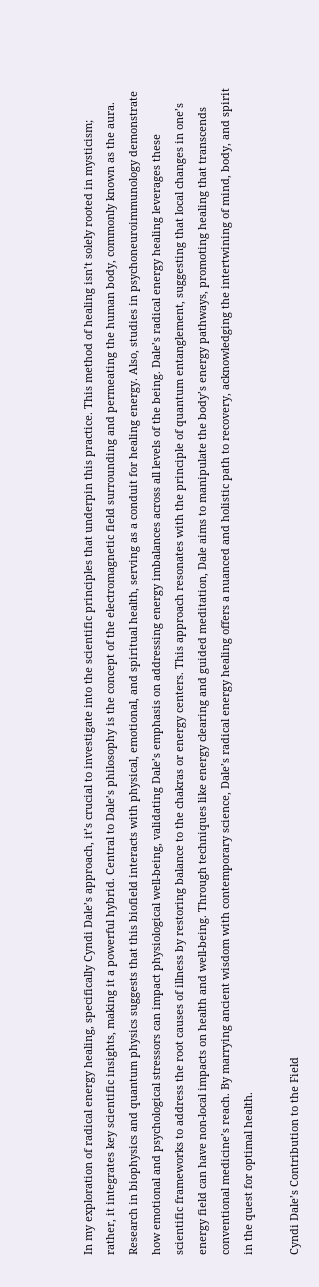In my exploration of radical energy healing, specifically Cyndi Dale’s approach, it’s crucial to investigate into the scientific principles that underpin this practice. This method of healing isn’t solely rooted in mysticism; rather, it integrates key scientific insights, making it a powerful hybrid. Central to Dale’s philosophy is the concept of the electromagnetic field surrounding and permeating the human body, commonly known as the aura. Research in biophysics and quantum physics suggests that this biofield interacts with physical, emotional, and spiritual health, serving as a conduit for healing energy. Also, studies in psychoneuroimmunology demonstrate how emotional and psychological stressors can impact physiological well-being, validating Dale’s emphasis on addressing energy imbalances across all levels of the being. Dale’s radical energy healing leverages these scientific frameworks to address the root causes of illness by restoring balance to the chakras or energy centers. This approach resonates with the principle of quantum entanglement, suggesting that local changes in one’s energy field can have non-local impacts on health and well-being. Through techniques like energy clearing and guided meditation, Dale aims to manipulate the body’s energy pathways, promoting healing that transcends conventional medicine’s reach. By marrying ancient wisdom with contemporary science, Dale’s radical energy healing offers a nuanced and holistic path to recovery, acknowledging the intertwining of mind, body, and spirit in the quest for optimal health.

Cyndi Dale’s Contribution to the Field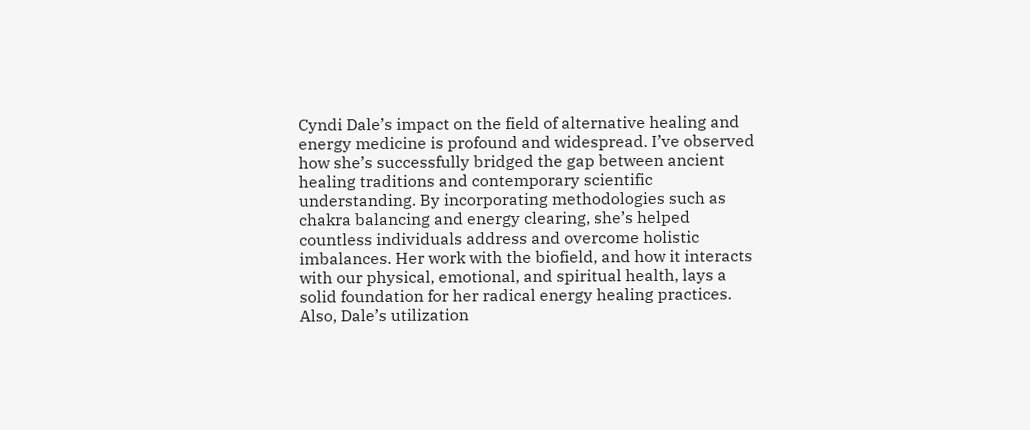Cyndi Dale’s impact on the field of alternative healing and energy medicine is profound and widespread. I’ve observed how she’s successfully bridged the gap between ancient healing traditions and contemporary scientific understanding. By incorporating methodologies such as chakra balancing and energy clearing, she’s helped countless individuals address and overcome holistic imbalances. Her work with the biofield, and how it interacts with our physical, emotional, and spiritual health, lays a solid foundation for her radical energy healing practices. Also, Dale’s utilization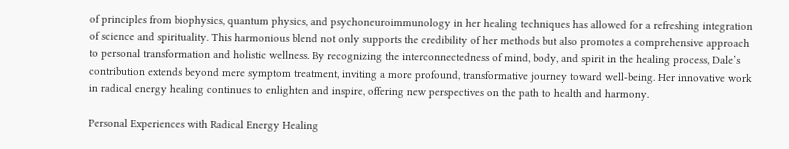of principles from biophysics, quantum physics, and psychoneuroimmunology in her healing techniques has allowed for a refreshing integration of science and spirituality. This harmonious blend not only supports the credibility of her methods but also promotes a comprehensive approach to personal transformation and holistic wellness. By recognizing the interconnectedness of mind, body, and spirit in the healing process, Dale’s contribution extends beyond mere symptom treatment, inviting a more profound, transformative journey toward well-being. Her innovative work in radical energy healing continues to enlighten and inspire, offering new perspectives on the path to health and harmony.

Personal Experiences with Radical Energy Healing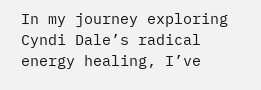In my journey exploring Cyndi Dale’s radical energy healing, I’ve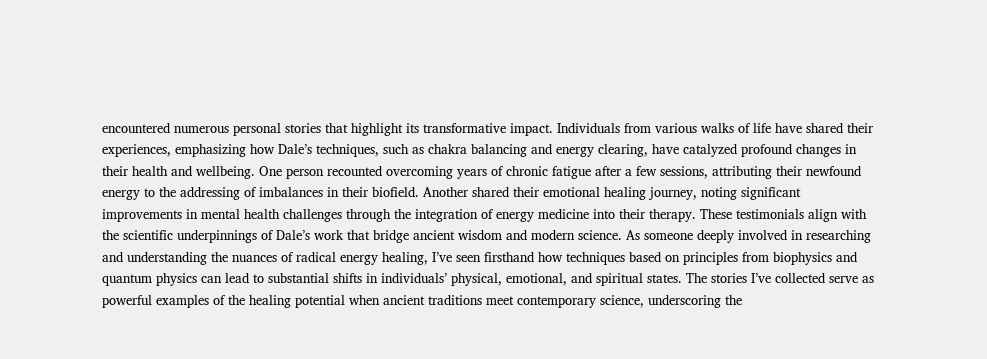encountered numerous personal stories that highlight its transformative impact. Individuals from various walks of life have shared their experiences, emphasizing how Dale’s techniques, such as chakra balancing and energy clearing, have catalyzed profound changes in their health and wellbeing. One person recounted overcoming years of chronic fatigue after a few sessions, attributing their newfound energy to the addressing of imbalances in their biofield. Another shared their emotional healing journey, noting significant improvements in mental health challenges through the integration of energy medicine into their therapy. These testimonials align with the scientific underpinnings of Dale’s work that bridge ancient wisdom and modern science. As someone deeply involved in researching and understanding the nuances of radical energy healing, I’ve seen firsthand how techniques based on principles from biophysics and quantum physics can lead to substantial shifts in individuals’ physical, emotional, and spiritual states. The stories I’ve collected serve as powerful examples of the healing potential when ancient traditions meet contemporary science, underscoring the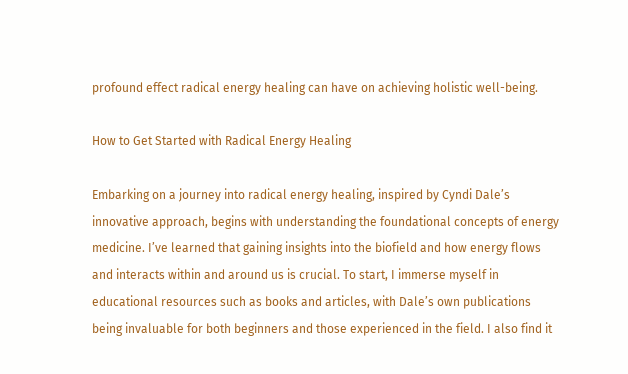profound effect radical energy healing can have on achieving holistic well-being.

How to Get Started with Radical Energy Healing

Embarking on a journey into radical energy healing, inspired by Cyndi Dale’s innovative approach, begins with understanding the foundational concepts of energy medicine. I’ve learned that gaining insights into the biofield and how energy flows and interacts within and around us is crucial. To start, I immerse myself in educational resources such as books and articles, with Dale’s own publications being invaluable for both beginners and those experienced in the field. I also find it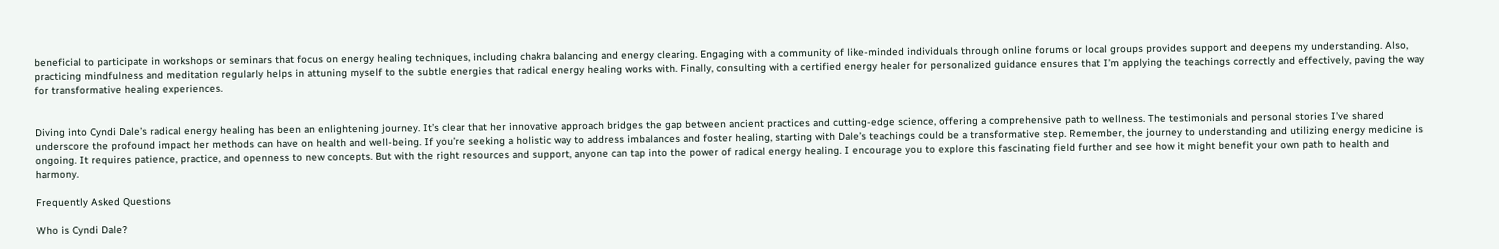beneficial to participate in workshops or seminars that focus on energy healing techniques, including chakra balancing and energy clearing. Engaging with a community of like-minded individuals through online forums or local groups provides support and deepens my understanding. Also, practicing mindfulness and meditation regularly helps in attuning myself to the subtle energies that radical energy healing works with. Finally, consulting with a certified energy healer for personalized guidance ensures that I’m applying the teachings correctly and effectively, paving the way for transformative healing experiences.


Diving into Cyndi Dale’s radical energy healing has been an enlightening journey. It’s clear that her innovative approach bridges the gap between ancient practices and cutting-edge science, offering a comprehensive path to wellness. The testimonials and personal stories I’ve shared underscore the profound impact her methods can have on health and well-being. If you’re seeking a holistic way to address imbalances and foster healing, starting with Dale’s teachings could be a transformative step. Remember, the journey to understanding and utilizing energy medicine is ongoing. It requires patience, practice, and openness to new concepts. But with the right resources and support, anyone can tap into the power of radical energy healing. I encourage you to explore this fascinating field further and see how it might benefit your own path to health and harmony.

Frequently Asked Questions

Who is Cyndi Dale?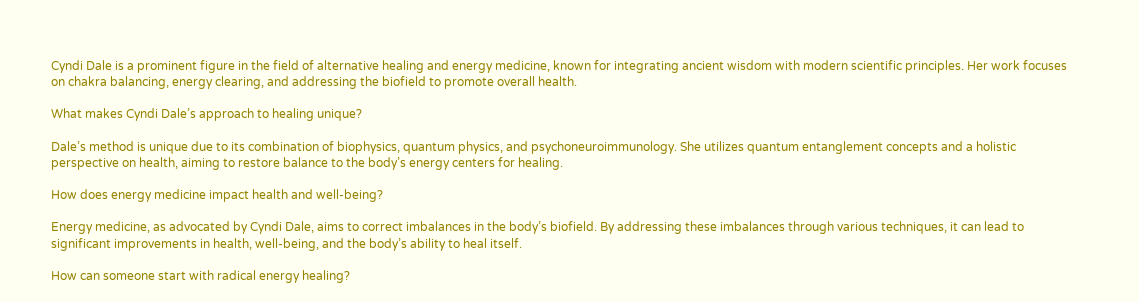Cyndi Dale is a prominent figure in the field of alternative healing and energy medicine, known for integrating ancient wisdom with modern scientific principles. Her work focuses on chakra balancing, energy clearing, and addressing the biofield to promote overall health.

What makes Cyndi Dale’s approach to healing unique?

Dale’s method is unique due to its combination of biophysics, quantum physics, and psychoneuroimmunology. She utilizes quantum entanglement concepts and a holistic perspective on health, aiming to restore balance to the body’s energy centers for healing.

How does energy medicine impact health and well-being?

Energy medicine, as advocated by Cyndi Dale, aims to correct imbalances in the body’s biofield. By addressing these imbalances through various techniques, it can lead to significant improvements in health, well-being, and the body’s ability to heal itself.

How can someone start with radical energy healing?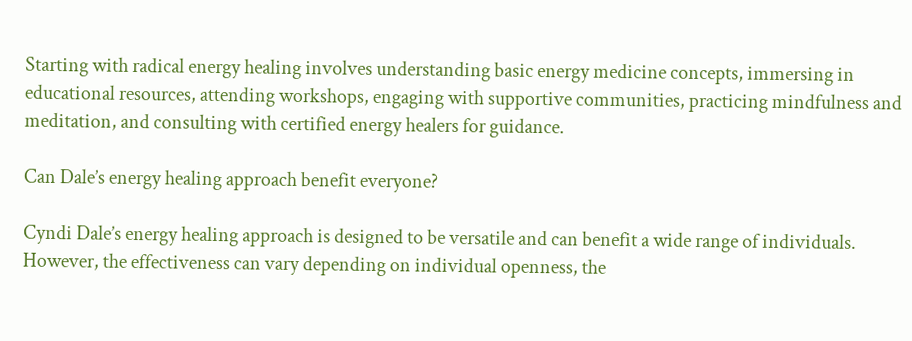Starting with radical energy healing involves understanding basic energy medicine concepts, immersing in educational resources, attending workshops, engaging with supportive communities, practicing mindfulness and meditation, and consulting with certified energy healers for guidance.

Can Dale’s energy healing approach benefit everyone?

Cyndi Dale’s energy healing approach is designed to be versatile and can benefit a wide range of individuals. However, the effectiveness can vary depending on individual openness, the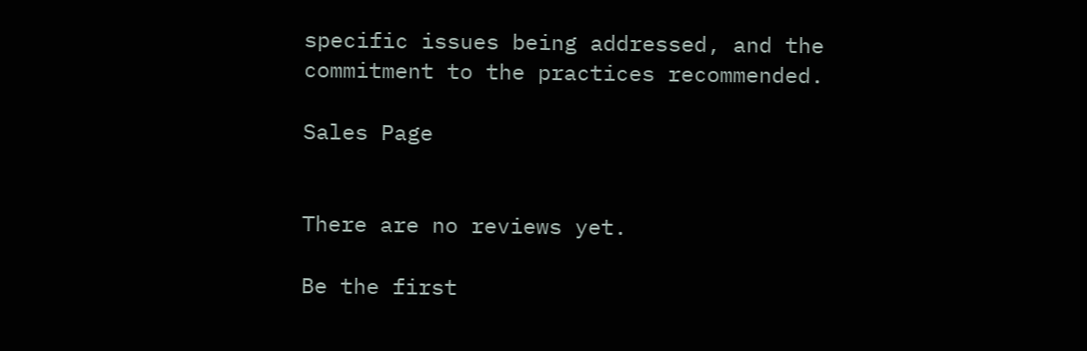specific issues being addressed, and the commitment to the practices recommended.

Sales Page


There are no reviews yet.

Be the first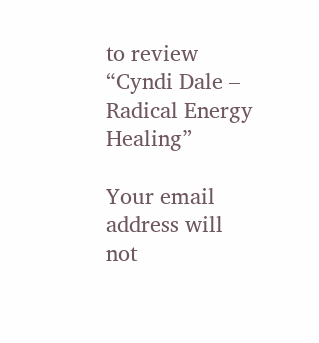to review “Cyndi Dale – Radical Energy Healing”

Your email address will not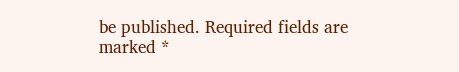be published. Required fields are marked *